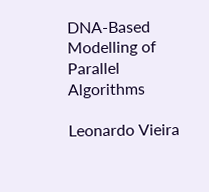DNA-Based Modelling of Parallel Algorithms

Leonardo Vieira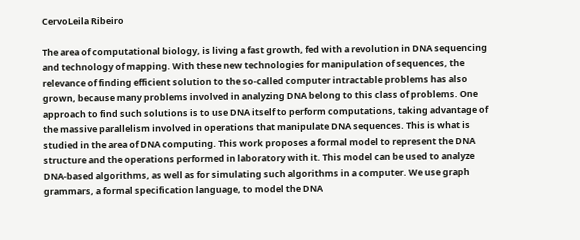CervoLeila Ribeiro

The area of computational biology, is living a fast growth, fed with a revolution in DNA sequencing and technology of mapping. With these new technologies for manipulation of sequences, the relevance of finding efficient solution to the so-called computer intractable problems has also grown, because many problems involved in analyzing DNA belong to this class of problems. One approach to find such solutions is to use DNA itself to perform computations, taking advantage of the massive parallelism involved in operations that manipulate DNA sequences. This is what is studied in the area of DNA computing. This work proposes a formal model to represent the DNA structure and the operations performed in laboratory with it. This model can be used to analyze DNA-based algorithms, as well as for simulating such algorithms in a computer. We use graph grammars, a formal specification language, to model the DNA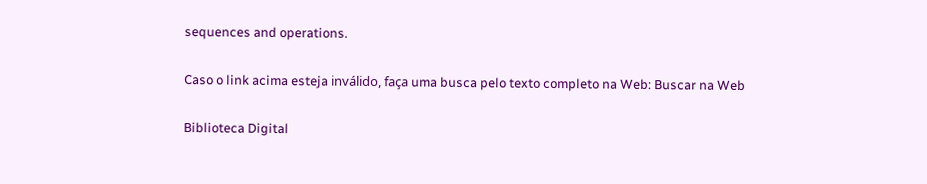sequences and operations.

Caso o link acima esteja inválido, faça uma busca pelo texto completo na Web: Buscar na Web

Biblioteca Digital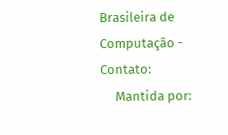Brasileira de Computação - Contato:
     Mantida por: